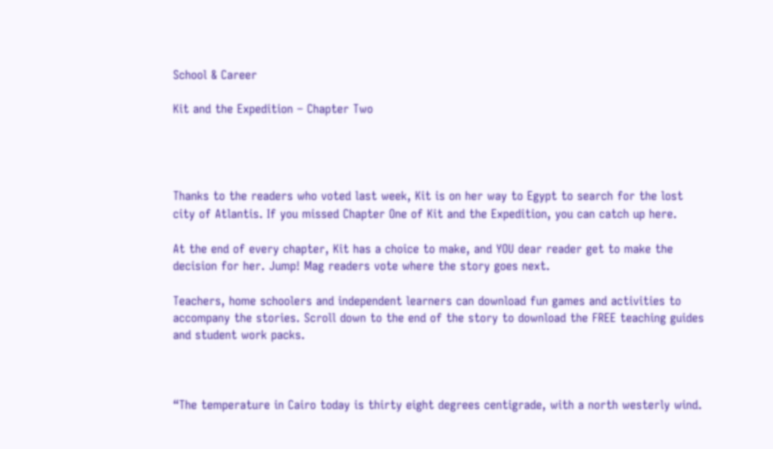School & Career

Kit and the Expedition – Chapter Two




Thanks to the readers who voted last week, Kit is on her way to Egypt to search for the lost city of Atlantis. If you missed Chapter One of Kit and the Expedition, you can catch up here.

At the end of every chapter, Kit has a choice to make, and YOU dear reader get to make the decision for her. Jump! Mag readers vote where the story goes next.

Teachers, home schoolers and independent learners can download fun games and activities to accompany the stories. Scroll down to the end of the story to download the FREE teaching guides and student work packs.



“The temperature in Cairo today is thirty eight degrees centigrade, with a north westerly wind.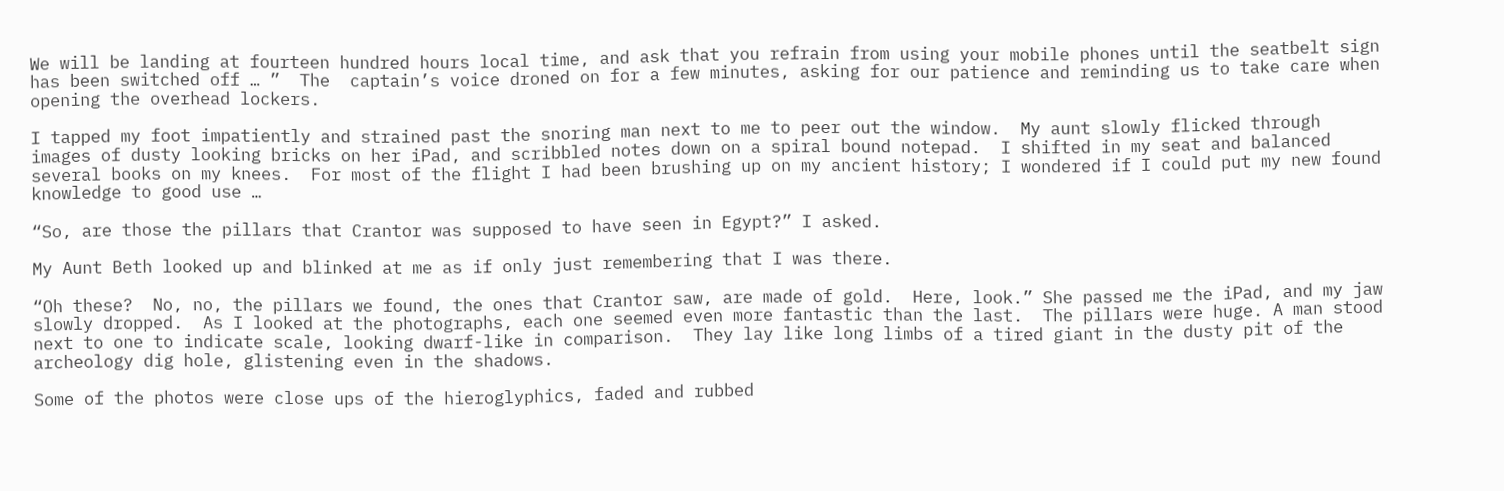We will be landing at fourteen hundred hours local time, and ask that you refrain from using your mobile phones until the seatbelt sign has been switched off … ”  The  captain’s voice droned on for a few minutes, asking for our patience and reminding us to take care when opening the overhead lockers.

I tapped my foot impatiently and strained past the snoring man next to me to peer out the window.  My aunt slowly flicked through images of dusty looking bricks on her iPad, and scribbled notes down on a spiral bound notepad.  I shifted in my seat and balanced several books on my knees.  For most of the flight I had been brushing up on my ancient history; I wondered if I could put my new found knowledge to good use …

“So, are those the pillars that Crantor was supposed to have seen in Egypt?” I asked.

My Aunt Beth looked up and blinked at me as if only just remembering that I was there.

“Oh these?  No, no, the pillars we found, the ones that Crantor saw, are made of gold.  Here, look.” She passed me the iPad, and my jaw slowly dropped.  As I looked at the photographs, each one seemed even more fantastic than the last.  The pillars were huge. A man stood next to one to indicate scale, looking dwarf-like in comparison.  They lay like long limbs of a tired giant in the dusty pit of the archeology dig hole, glistening even in the shadows.

Some of the photos were close ups of the hieroglyphics, faded and rubbed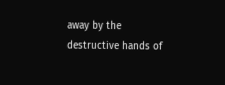away by the destructive hands of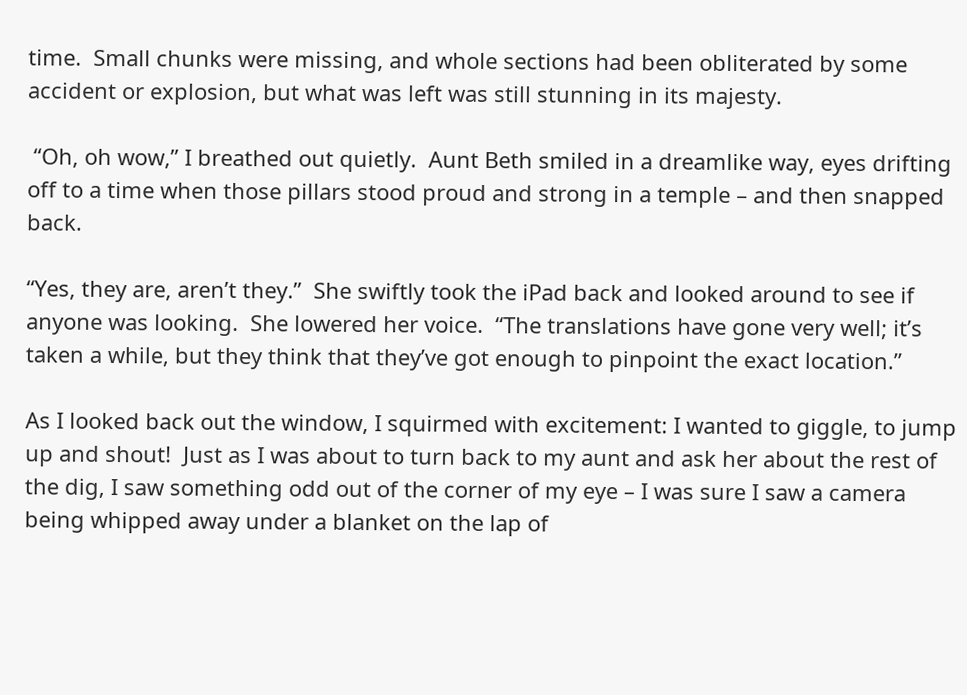time.  Small chunks were missing, and whole sections had been obliterated by some accident or explosion, but what was left was still stunning in its majesty.

 “Oh, oh wow,” I breathed out quietly.  Aunt Beth smiled in a dreamlike way, eyes drifting off to a time when those pillars stood proud and strong in a temple – and then snapped back.

“Yes, they are, aren’t they.”  She swiftly took the iPad back and looked around to see if anyone was looking.  She lowered her voice.  “The translations have gone very well; it’s taken a while, but they think that they’ve got enough to pinpoint the exact location.”

As I looked back out the window, I squirmed with excitement: I wanted to giggle, to jump up and shout!  Just as I was about to turn back to my aunt and ask her about the rest of the dig, I saw something odd out of the corner of my eye – I was sure I saw a camera being whipped away under a blanket on the lap of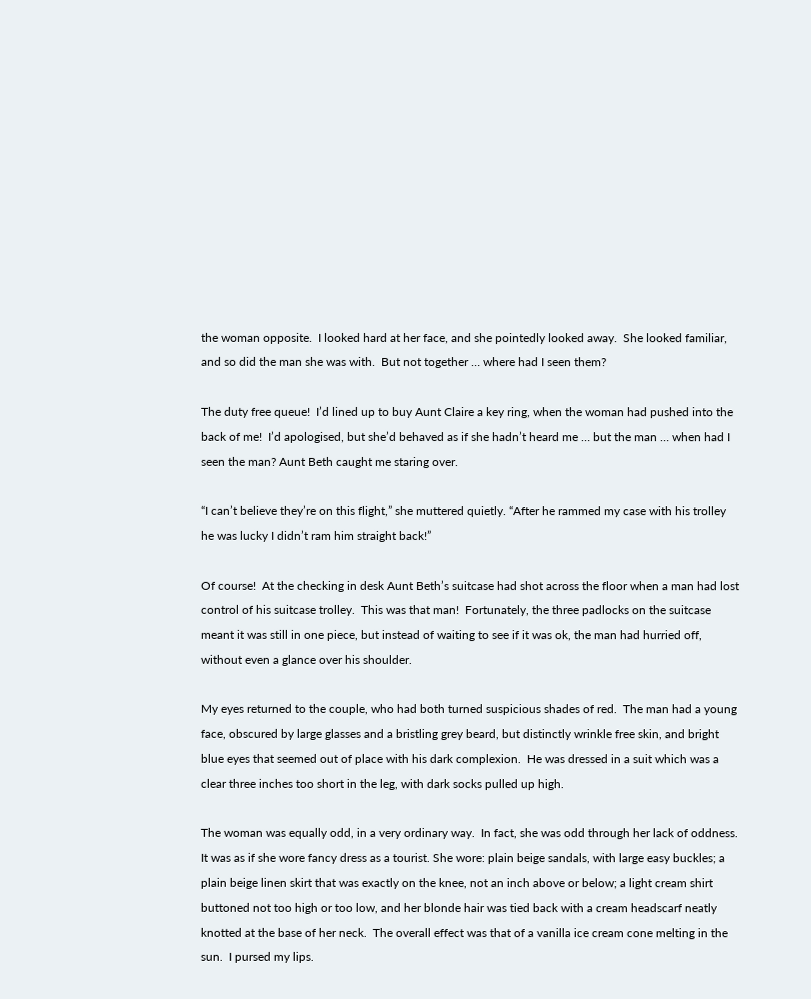the woman opposite.  I looked hard at her face, and she pointedly looked away.  She looked familiar, and so did the man she was with.  But not together … where had I seen them?

The duty free queue!  I’d lined up to buy Aunt Claire a key ring, when the woman had pushed into the back of me!  I’d apologised, but she’d behaved as if she hadn’t heard me … but the man … when had I seen the man? Aunt Beth caught me staring over.

“I can’t believe they’re on this flight,” she muttered quietly. “After he rammed my case with his trolley he was lucky I didn’t ram him straight back!”

Of course!  At the checking in desk Aunt Beth’s suitcase had shot across the floor when a man had lost control of his suitcase trolley.  This was that man!  Fortunately, the three padlocks on the suitcase meant it was still in one piece, but instead of waiting to see if it was ok, the man had hurried off, without even a glance over his shoulder.

My eyes returned to the couple, who had both turned suspicious shades of red.  The man had a young face, obscured by large glasses and a bristling grey beard, but distinctly wrinkle free skin, and bright blue eyes that seemed out of place with his dark complexion.  He was dressed in a suit which was a clear three inches too short in the leg, with dark socks pulled up high.

The woman was equally odd, in a very ordinary way.  In fact, she was odd through her lack of oddness.  It was as if she wore fancy dress as a tourist. She wore: plain beige sandals, with large easy buckles; a plain beige linen skirt that was exactly on the knee, not an inch above or below; a light cream shirt buttoned not too high or too low, and her blonde hair was tied back with a cream headscarf neatly knotted at the base of her neck.  The overall effect was that of a vanilla ice cream cone melting in the sun.  I pursed my lips.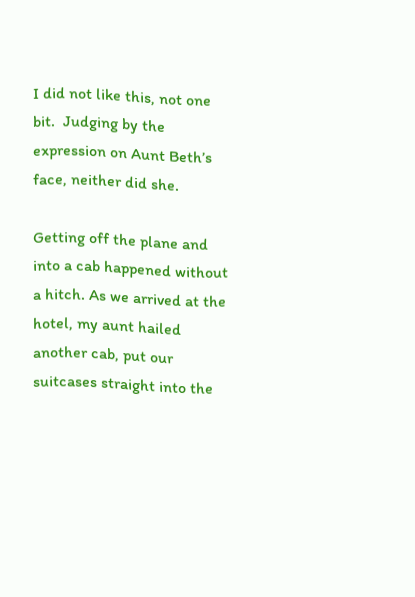I did not like this, not one bit.  Judging by the expression on Aunt Beth’s face, neither did she.

Getting off the plane and into a cab happened without a hitch. As we arrived at the hotel, my aunt hailed another cab, put our suitcases straight into the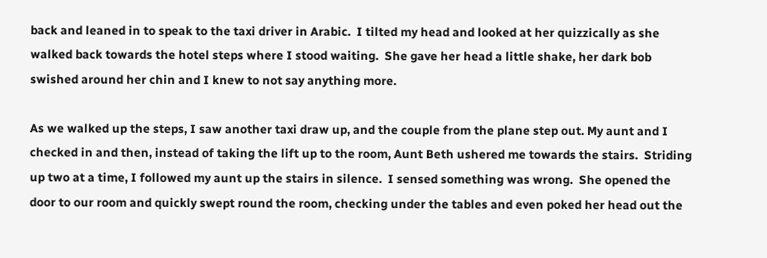back and leaned in to speak to the taxi driver in Arabic.  I tilted my head and looked at her quizzically as she walked back towards the hotel steps where I stood waiting.  She gave her head a little shake, her dark bob swished around her chin and I knew to not say anything more.

As we walked up the steps, I saw another taxi draw up, and the couple from the plane step out. My aunt and I checked in and then, instead of taking the lift up to the room, Aunt Beth ushered me towards the stairs.  Striding up two at a time, I followed my aunt up the stairs in silence.  I sensed something was wrong.  She opened the door to our room and quickly swept round the room, checking under the tables and even poked her head out the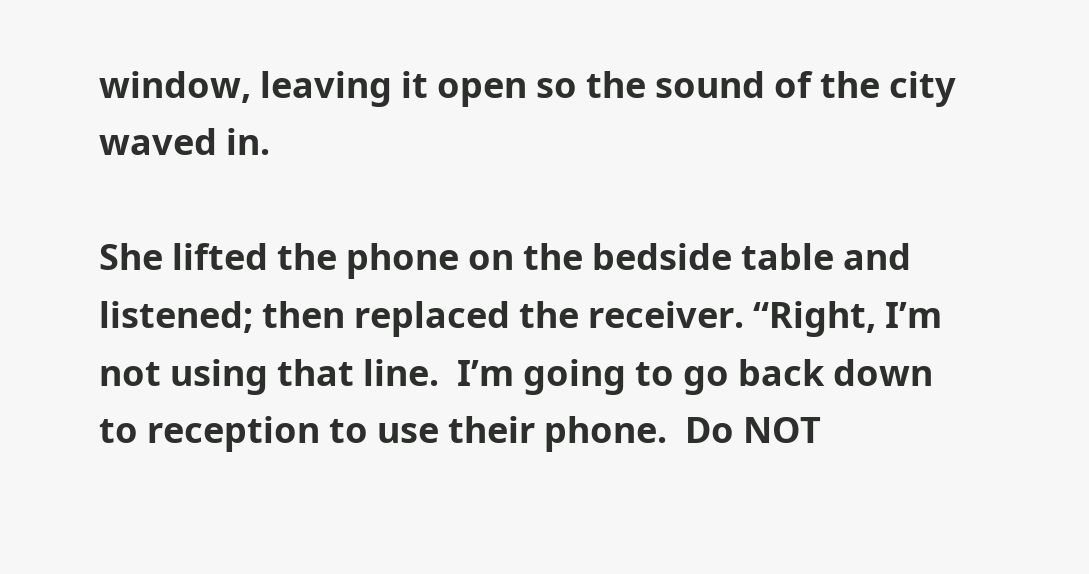window, leaving it open so the sound of the city waved in.

She lifted the phone on the bedside table and listened; then replaced the receiver. “Right, I’m not using that line.  I’m going to go back down to reception to use their phone.  Do NOT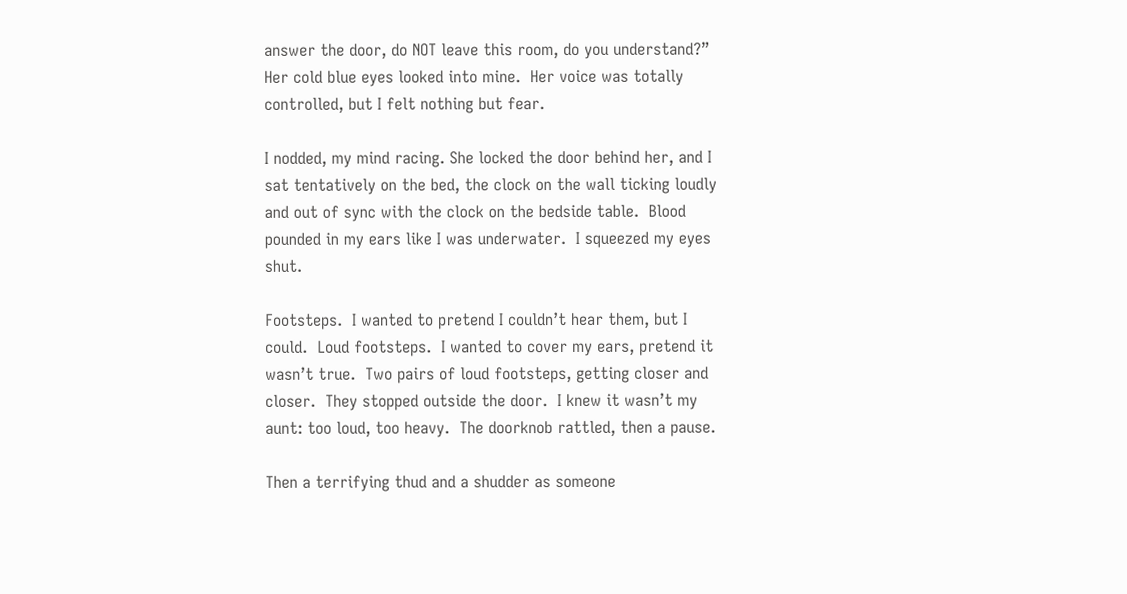answer the door, do NOT leave this room, do you understand?” Her cold blue eyes looked into mine.  Her voice was totally controlled, but I felt nothing but fear.

I nodded, my mind racing. She locked the door behind her, and I sat tentatively on the bed, the clock on the wall ticking loudly and out of sync with the clock on the bedside table.  Blood pounded in my ears like I was underwater.  I squeezed my eyes shut.

Footsteps.  I wanted to pretend I couldn’t hear them, but I could.  Loud footsteps.  I wanted to cover my ears, pretend it wasn’t true.  Two pairs of loud footsteps, getting closer and closer.  They stopped outside the door.  I knew it wasn’t my aunt: too loud, too heavy.  The doorknob rattled, then a pause.

Then a terrifying thud and a shudder as someone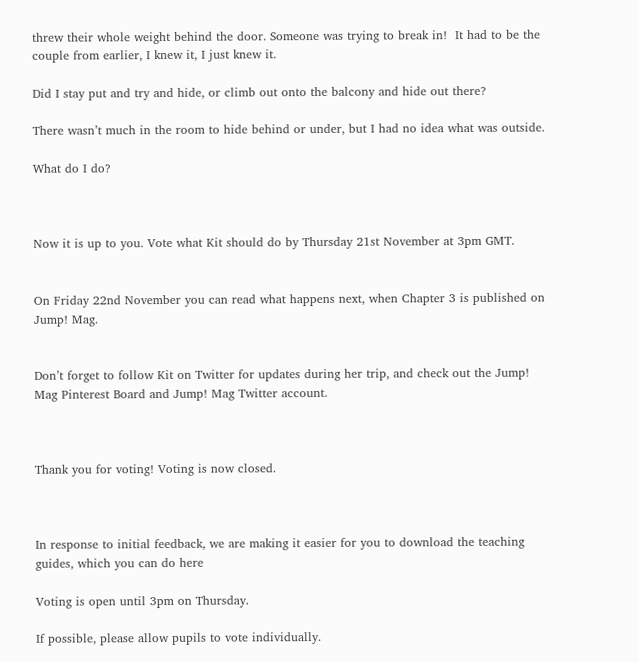threw their whole weight behind the door. Someone was trying to break in!  It had to be the couple from earlier, I knew it, I just knew it.

Did I stay put and try and hide, or climb out onto the balcony and hide out there?

There wasn’t much in the room to hide behind or under, but I had no idea what was outside.

What do I do?



Now it is up to you. Vote what Kit should do by Thursday 21st November at 3pm GMT.


On Friday 22nd November you can read what happens next, when Chapter 3 is published on Jump! Mag.


Don’t forget to follow Kit on Twitter for updates during her trip, and check out the Jump! Mag Pinterest Board and Jump! Mag Twitter account.



Thank you for voting! Voting is now closed.



In response to initial feedback, we are making it easier for you to download the teaching guides, which you can do here

Voting is open until 3pm on Thursday.

If possible, please allow pupils to vote individually.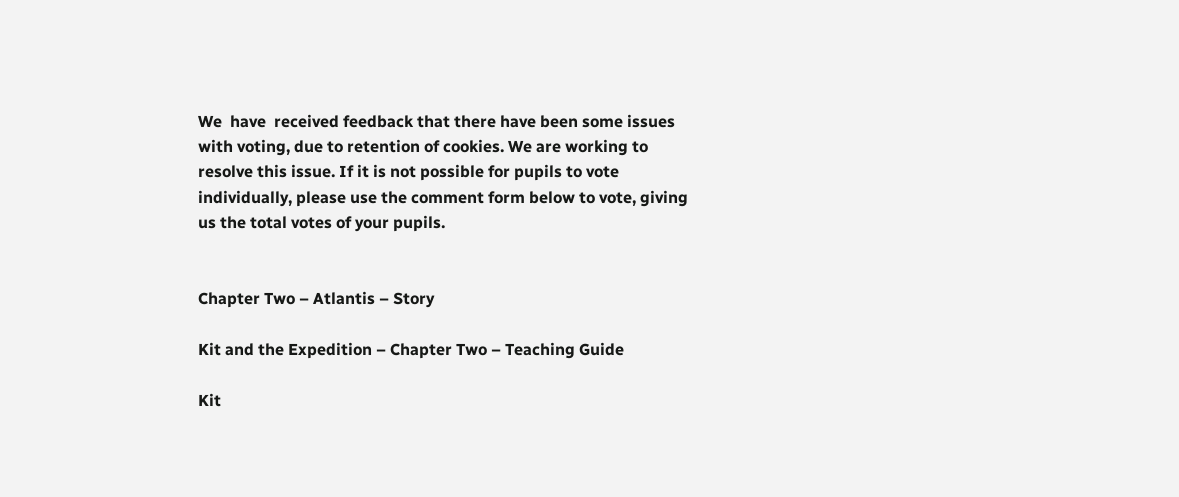We  have  received feedback that there have been some issues with voting, due to retention of cookies. We are working to resolve this issue. If it is not possible for pupils to vote individually, please use the comment form below to vote, giving us the total votes of your pupils.


Chapter Two – Atlantis – Story

Kit and the Expedition – Chapter Two – Teaching Guide

Kit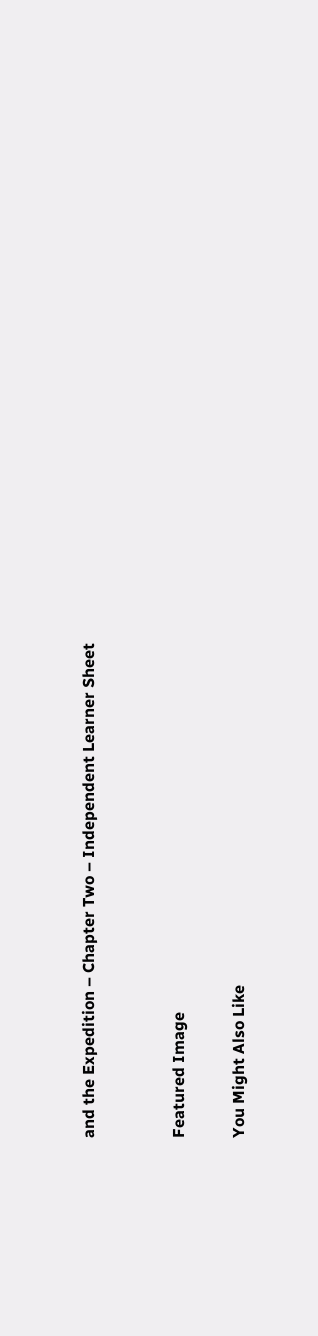and the Expedition – Chapter Two – Independent Learner Sheet


Featured Image

You Might Also Like